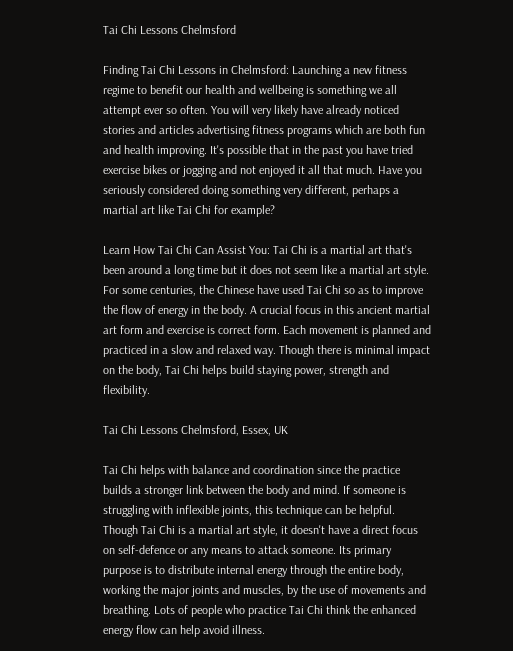Tai Chi Lessons Chelmsford

Finding Tai Chi Lessons in Chelmsford: Launching a new fitness regime to benefit our health and wellbeing is something we all attempt ever so often. You will very likely have already noticed stories and articles advertising fitness programs which are both fun and health improving. It's possible that in the past you have tried exercise bikes or jogging and not enjoyed it all that much. Have you seriously considered doing something very different, perhaps a martial art like Tai Chi for example?

Learn How Tai Chi Can Assist You: Tai Chi is a martial art that's been around a long time but it does not seem like a martial art style. For some centuries, the Chinese have used Tai Chi so as to improve the flow of energy in the body. A crucial focus in this ancient martial art form and exercise is correct form. Each movement is planned and practiced in a slow and relaxed way. Though there is minimal impact on the body, Tai Chi helps build staying power, strength and flexibility.

Tai Chi Lessons Chelmsford, Essex, UK

Tai Chi helps with balance and coordination since the practice builds a stronger link between the body and mind. If someone is struggling with inflexible joints, this technique can be helpful. Though Tai Chi is a martial art style, it doesn't have a direct focus on self-defence or any means to attack someone. Its primary purpose is to distribute internal energy through the entire body, working the major joints and muscles, by the use of movements and breathing. Lots of people who practice Tai Chi think the enhanced energy flow can help avoid illness.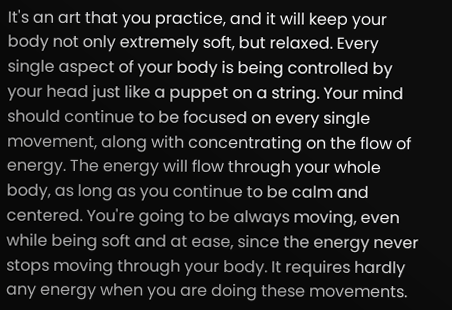It's an art that you practice, and it will keep your body not only extremely soft, but relaxed. Every single aspect of your body is being controlled by your head just like a puppet on a string. Your mind should continue to be focused on every single movement, along with concentrating on the flow of energy. The energy will flow through your whole body, as long as you continue to be calm and centered. You're going to be always moving, even while being soft and at ease, since the energy never stops moving through your body. It requires hardly any energy when you are doing these movements.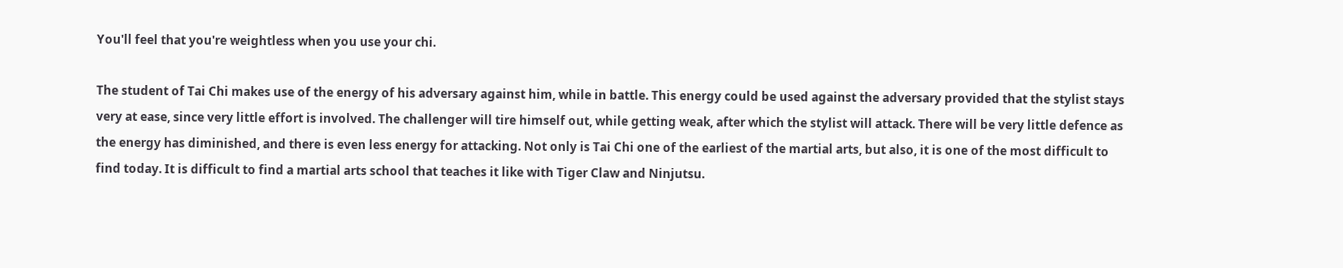You'll feel that you're weightless when you use your chi.

The student of Tai Chi makes use of the energy of his adversary against him, while in battle. This energy could be used against the adversary provided that the stylist stays very at ease, since very little effort is involved. The challenger will tire himself out, while getting weak, after which the stylist will attack. There will be very little defence as the energy has diminished, and there is even less energy for attacking. Not only is Tai Chi one of the earliest of the martial arts, but also, it is one of the most difficult to find today. It is difficult to find a martial arts school that teaches it like with Tiger Claw and Ninjutsu.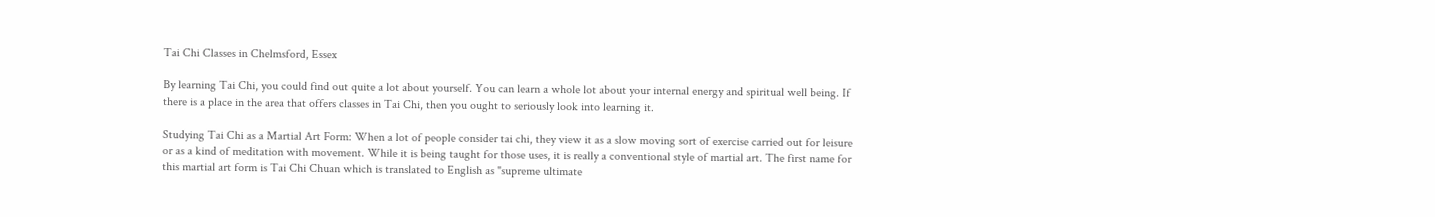Tai Chi Classes in Chelmsford, Essex

By learning Tai Chi, you could find out quite a lot about yourself. You can learn a whole lot about your internal energy and spiritual well being. If there is a place in the area that offers classes in Tai Chi, then you ought to seriously look into learning it.

Studying Tai Chi as a Martial Art Form: When a lot of people consider tai chi, they view it as a slow moving sort of exercise carried out for leisure or as a kind of meditation with movement. While it is being taught for those uses, it is really a conventional style of martial art. The first name for this martial art form is Tai Chi Chuan which is translated to English as "supreme ultimate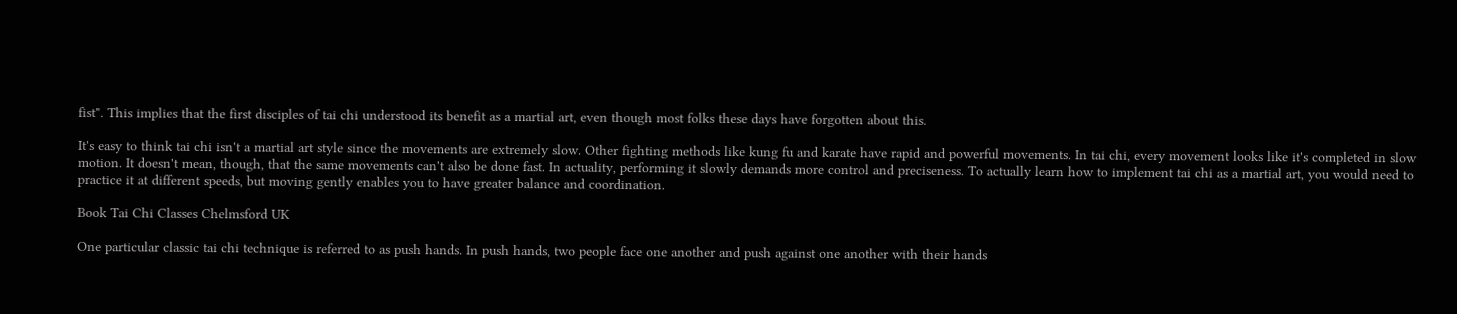fist". This implies that the first disciples of tai chi understood its benefit as a martial art, even though most folks these days have forgotten about this.

It's easy to think tai chi isn't a martial art style since the movements are extremely slow. Other fighting methods like kung fu and karate have rapid and powerful movements. In tai chi, every movement looks like it's completed in slow motion. It doesn't mean, though, that the same movements can't also be done fast. In actuality, performing it slowly demands more control and preciseness. To actually learn how to implement tai chi as a martial art, you would need to practice it at different speeds, but moving gently enables you to have greater balance and coordination.

Book Tai Chi Classes Chelmsford UK

One particular classic tai chi technique is referred to as push hands. In push hands, two people face one another and push against one another with their hands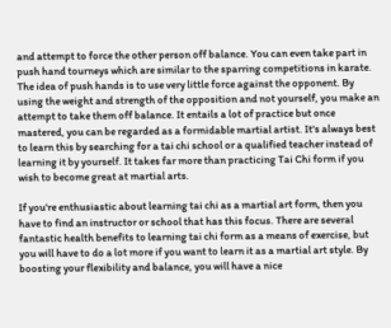and attempt to force the other person off balance. You can even take part in push hand tourneys which are similar to the sparring competitions in karate. The idea of push hands is to use very little force against the opponent. By using the weight and strength of the opposition and not yourself, you make an attempt to take them off balance. It entails a lot of practice but once mastered, you can be regarded as a formidable martial artist. It's always best to learn this by searching for a tai chi school or a qualified teacher instead of learning it by yourself. It takes far more than practicing Tai Chi form if you wish to become great at martial arts.

If you're enthusiastic about learning tai chi as a martial art form, then you have to find an instructor or school that has this focus. There are several fantastic health benefits to learning tai chi form as a means of exercise, but you will have to do a lot more if you want to learn it as a martial art style. By boosting your flexibility and balance, you will have a nice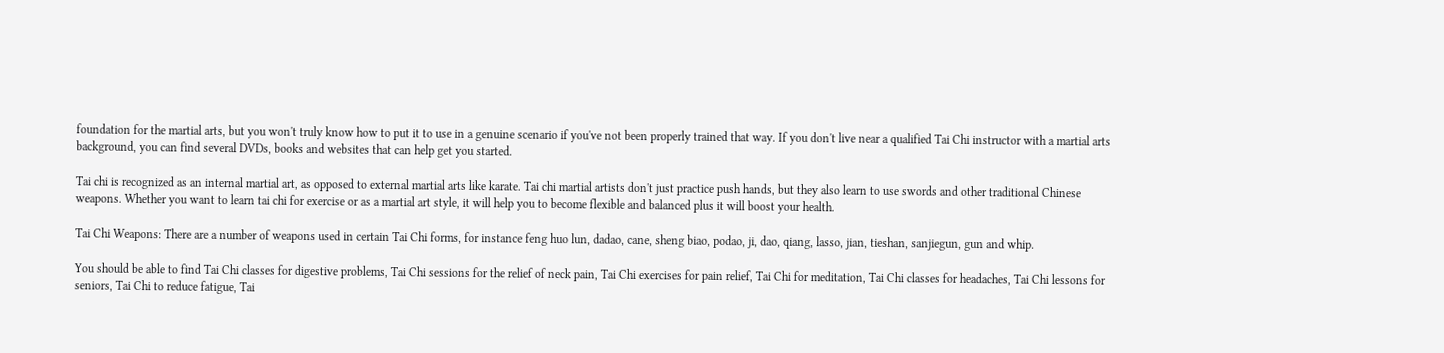foundation for the martial arts, but you won't truly know how to put it to use in a genuine scenario if you've not been properly trained that way. If you don't live near a qualified Tai Chi instructor with a martial arts background, you can find several DVDs, books and websites that can help get you started.

Tai chi is recognized as an internal martial art, as opposed to external martial arts like karate. Tai chi martial artists don't just practice push hands, but they also learn to use swords and other traditional Chinese weapons. Whether you want to learn tai chi for exercise or as a martial art style, it will help you to become flexible and balanced plus it will boost your health.

Tai Chi Weapons: There are a number of weapons used in certain Tai Chi forms, for instance feng huo lun, dadao, cane, sheng biao, podao, ji, dao, qiang, lasso, jian, tieshan, sanjiegun, gun and whip.

You should be able to find Tai Chi classes for digestive problems, Tai Chi sessions for the relief of neck pain, Tai Chi exercises for pain relief, Tai Chi for meditation, Tai Chi classes for headaches, Tai Chi lessons for seniors, Tai Chi to reduce fatigue, Tai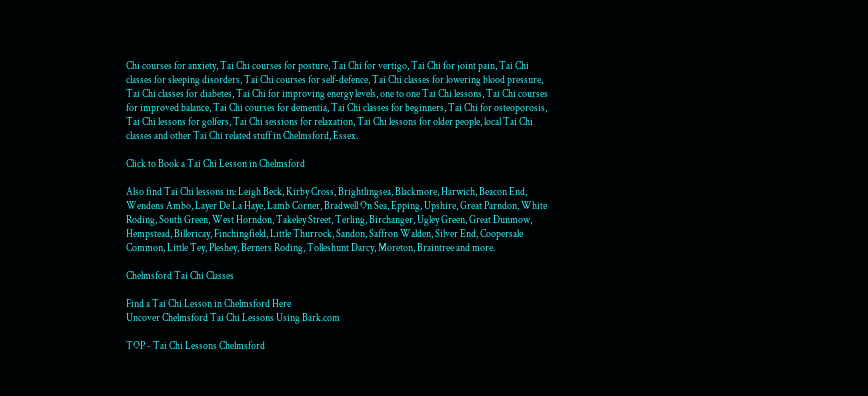Chi courses for anxiety, Tai Chi courses for posture, Tai Chi for vertigo, Tai Chi for joint pain, Tai Chi classes for sleeping disorders, Tai Chi courses for self-defence, Tai Chi classes for lowering blood pressure, Tai Chi classes for diabetes, Tai Chi for improving energy levels, one to one Tai Chi lessons, Tai Chi courses for improved balance, Tai Chi courses for dementia, Tai Chi classes for beginners, Tai Chi for osteoporosis, Tai Chi lessons for golfers, Tai Chi sessions for relaxation, Tai Chi lessons for older people, local Tai Chi classes and other Tai Chi related stuff in Chelmsford, Essex.

Click to Book a Tai Chi Lesson in Chelmsford

Also find Tai Chi lessons in: Leigh Beck, Kirby Cross, Brightlingsea, Blackmore, Harwich, Beacon End, Wendens Ambo, Layer De La Haye, Lamb Corner, Bradwell On Sea, Epping, Upshire, Great Parndon, White Roding, South Green, West Horndon, Takeley Street, Terling, Birchanger, Ugley Green, Great Dunmow, Hempstead, Billericay, Finchingfield, Little Thurrock, Sandon, Saffron Walden, Silver End, Coopersale Common, Little Tey, Pleshey, Berners Roding, Tolleshunt Darcy, Moreton, Braintree and more.

Chelmsford Tai Chi Classes

Find a Tai Chi Lesson in Chelmsford Here
Uncover Chelmsford Tai Chi Lessons Using Bark.com

TOP - Tai Chi Lessons Chelmsford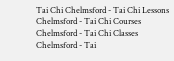Tai Chi Chelmsford - Tai Chi Lessons Chelmsford - Tai Chi Courses Chelmsford - Tai Chi Classes Chelmsford - Tai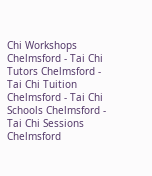Chi Workshops Chelmsford - Tai Chi Tutors Chelmsford - Tai Chi Tuition Chelmsford - Tai Chi Schools Chelmsford - Tai Chi Sessions Chelmsford